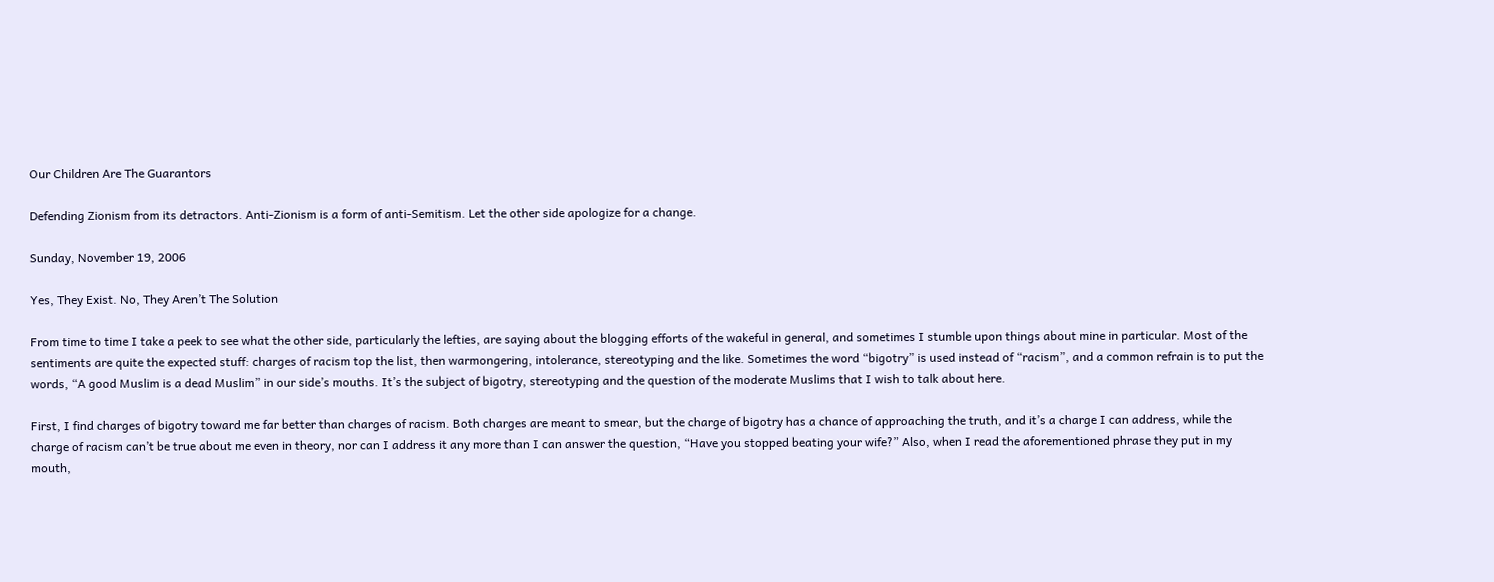Our Children Are The Guarantors

Defending Zionism from its detractors. Anti-Zionism is a form of anti-Semitism. Let the other side apologize for a change.

Sunday, November 19, 2006

Yes, They Exist. No, They Aren’t The Solution

From time to time I take a peek to see what the other side, particularly the lefties, are saying about the blogging efforts of the wakeful in general, and sometimes I stumble upon things about mine in particular. Most of the sentiments are quite the expected stuff: charges of racism top the list, then warmongering, intolerance, stereotyping and the like. Sometimes the word “bigotry” is used instead of “racism”, and a common refrain is to put the words, “A good Muslim is a dead Muslim” in our side’s mouths. It’s the subject of bigotry, stereotyping and the question of the moderate Muslims that I wish to talk about here.

First, I find charges of bigotry toward me far better than charges of racism. Both charges are meant to smear, but the charge of bigotry has a chance of approaching the truth, and it’s a charge I can address, while the charge of racism can’t be true about me even in theory, nor can I address it any more than I can answer the question, “Have you stopped beating your wife?” Also, when I read the aforementioned phrase they put in my mouth,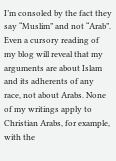I’m consoled by the fact they say “Muslim” and not “Arab”. Even a cursory reading of my blog will reveal that my arguments are about Islam and its adherents of any race, not about Arabs. None of my writings apply to Christian Arabs, for example, with the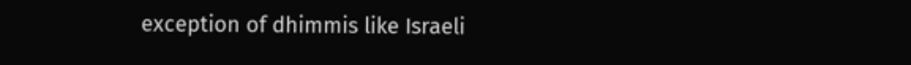exception of dhimmis like Israeli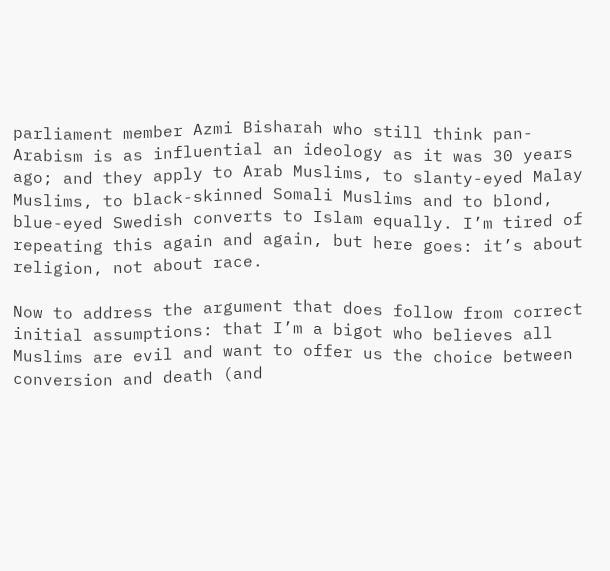parliament member Azmi Bisharah who still think pan-Arabism is as influential an ideology as it was 30 years ago; and they apply to Arab Muslims, to slanty-eyed Malay Muslims, to black-skinned Somali Muslims and to blond, blue-eyed Swedish converts to Islam equally. I’m tired of repeating this again and again, but here goes: it’s about religion, not about race.

Now to address the argument that does follow from correct initial assumptions: that I’m a bigot who believes all Muslims are evil and want to offer us the choice between conversion and death (and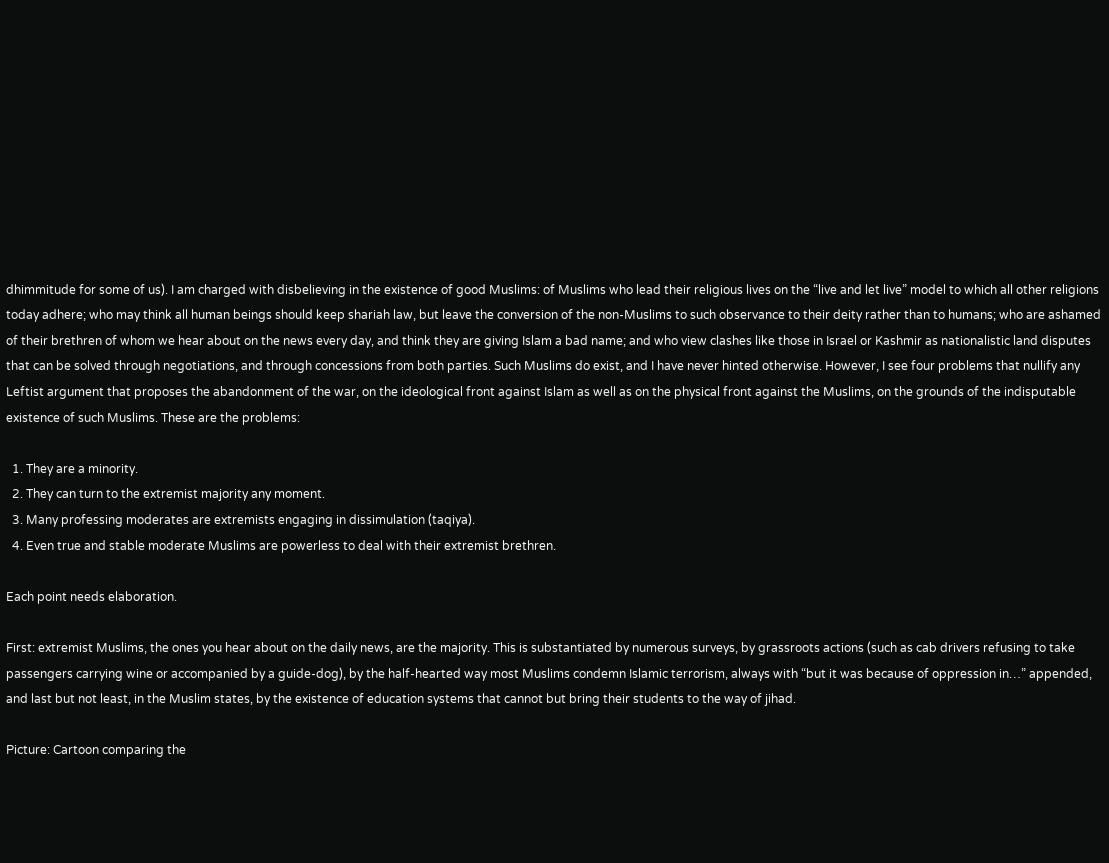dhimmitude for some of us). I am charged with disbelieving in the existence of good Muslims: of Muslims who lead their religious lives on the “live and let live” model to which all other religions today adhere; who may think all human beings should keep shariah law, but leave the conversion of the non-Muslims to such observance to their deity rather than to humans; who are ashamed of their brethren of whom we hear about on the news every day, and think they are giving Islam a bad name; and who view clashes like those in Israel or Kashmir as nationalistic land disputes that can be solved through negotiations, and through concessions from both parties. Such Muslims do exist, and I have never hinted otherwise. However, I see four problems that nullify any Leftist argument that proposes the abandonment of the war, on the ideological front against Islam as well as on the physical front against the Muslims, on the grounds of the indisputable existence of such Muslims. These are the problems:

  1. They are a minority.
  2. They can turn to the extremist majority any moment.
  3. Many professing moderates are extremists engaging in dissimulation (taqiya).
  4. Even true and stable moderate Muslims are powerless to deal with their extremist brethren.

Each point needs elaboration.

First: extremist Muslims, the ones you hear about on the daily news, are the majority. This is substantiated by numerous surveys, by grassroots actions (such as cab drivers refusing to take passengers carrying wine or accompanied by a guide-dog), by the half-hearted way most Muslims condemn Islamic terrorism, always with “but it was because of oppression in…” appended, and last but not least, in the Muslim states, by the existence of education systems that cannot but bring their students to the way of jihad.

Picture: Cartoon comparing the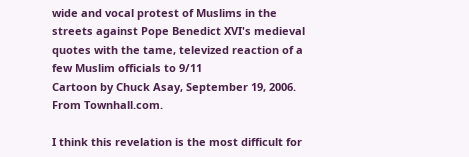wide and vocal protest of Muslims in the streets against Pope Benedict XVI's medieval quotes with the tame, televized reaction of a few Muslim officials to 9/11
Cartoon by Chuck Asay, September 19, 2006. From Townhall.com.

I think this revelation is the most difficult for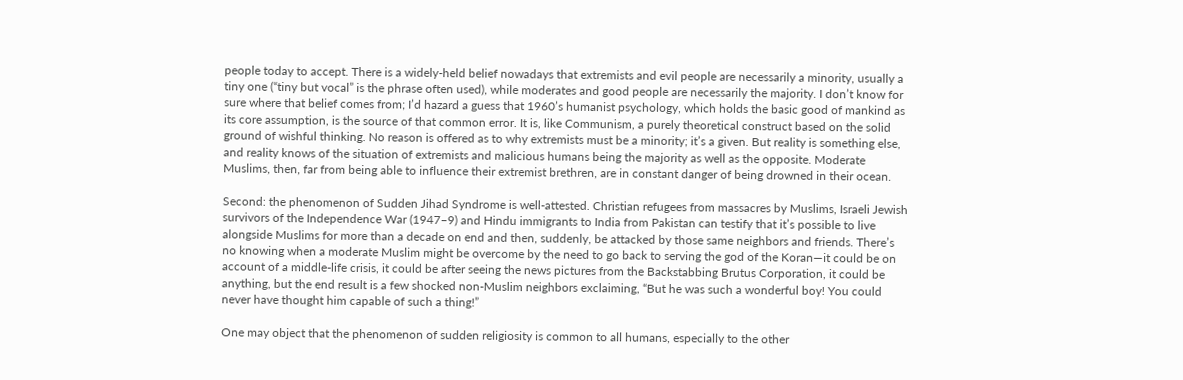people today to accept. There is a widely-held belief nowadays that extremists and evil people are necessarily a minority, usually a tiny one (“tiny but vocal” is the phrase often used), while moderates and good people are necessarily the majority. I don’t know for sure where that belief comes from; I’d hazard a guess that 1960’s humanist psychology, which holds the basic good of mankind as its core assumption, is the source of that common error. It is, like Communism, a purely theoretical construct based on the solid ground of wishful thinking. No reason is offered as to why extremists must be a minority; it’s a given. But reality is something else, and reality knows of the situation of extremists and malicious humans being the majority as well as the opposite. Moderate Muslims, then, far from being able to influence their extremist brethren, are in constant danger of being drowned in their ocean.

Second: the phenomenon of Sudden Jihad Syndrome is well-attested. Christian refugees from massacres by Muslims, Israeli Jewish survivors of the Independence War (1947–9) and Hindu immigrants to India from Pakistan can testify that it’s possible to live alongside Muslims for more than a decade on end and then, suddenly, be attacked by those same neighbors and friends. There’s no knowing when a moderate Muslim might be overcome by the need to go back to serving the god of the Koran—it could be on account of a middle-life crisis, it could be after seeing the news pictures from the Backstabbing Brutus Corporation, it could be anything, but the end result is a few shocked non-Muslim neighbors exclaiming, “But he was such a wonderful boy! You could never have thought him capable of such a thing!”

One may object that the phenomenon of sudden religiosity is common to all humans, especially to the other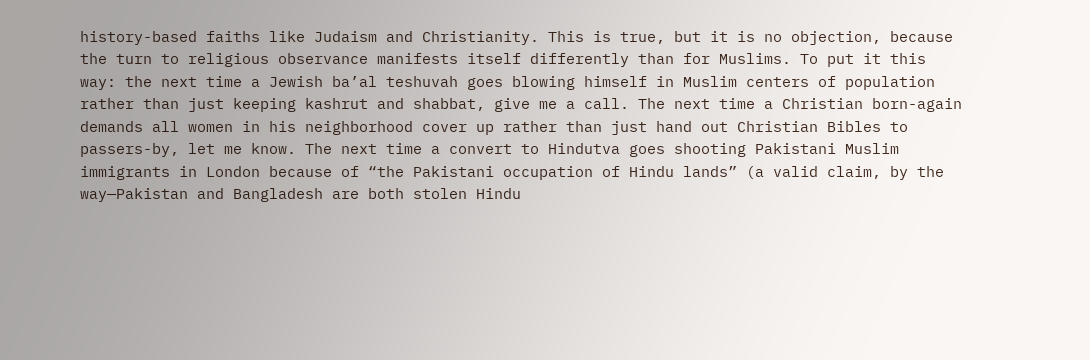history-based faiths like Judaism and Christianity. This is true, but it is no objection, because the turn to religious observance manifests itself differently than for Muslims. To put it this way: the next time a Jewish ba’al teshuvah goes blowing himself in Muslim centers of population rather than just keeping kashrut and shabbat, give me a call. The next time a Christian born-again demands all women in his neighborhood cover up rather than just hand out Christian Bibles to passers-by, let me know. The next time a convert to Hindutva goes shooting Pakistani Muslim immigrants in London because of “the Pakistani occupation of Hindu lands” (a valid claim, by the way—Pakistan and Bangladesh are both stolen Hindu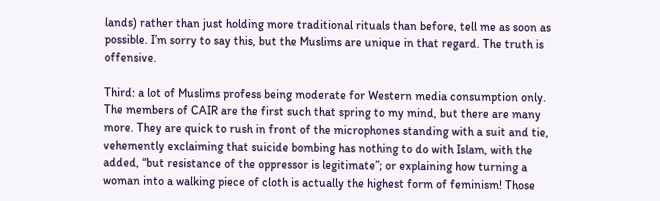lands) rather than just holding more traditional rituals than before, tell me as soon as possible. I’m sorry to say this, but the Muslims are unique in that regard. The truth is offensive.

Third: a lot of Muslims profess being moderate for Western media consumption only. The members of CAIR are the first such that spring to my mind, but there are many more. They are quick to rush in front of the microphones standing with a suit and tie, vehemently exclaiming that suicide bombing has nothing to do with Islam, with the added, “but resistance of the oppressor is legitimate”; or explaining how turning a woman into a walking piece of cloth is actually the highest form of feminism! Those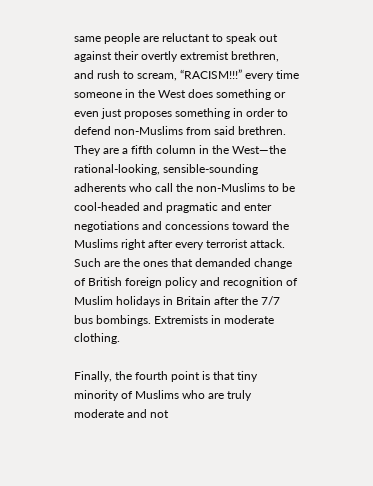same people are reluctant to speak out against their overtly extremist brethren, and rush to scream, “RACISM!!!” every time someone in the West does something or even just proposes something in order to defend non-Muslims from said brethren. They are a fifth column in the West—the rational-looking, sensible-sounding adherents who call the non-Muslims to be cool-headed and pragmatic and enter negotiations and concessions toward the Muslims right after every terrorist attack. Such are the ones that demanded change of British foreign policy and recognition of Muslim holidays in Britain after the 7/7 bus bombings. Extremists in moderate clothing.

Finally, the fourth point is that tiny minority of Muslims who are truly moderate and not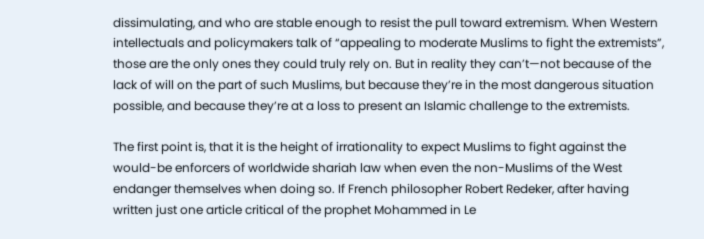dissimulating, and who are stable enough to resist the pull toward extremism. When Western intellectuals and policymakers talk of “appealing to moderate Muslims to fight the extremists”, those are the only ones they could truly rely on. But in reality they can’t—not because of the lack of will on the part of such Muslims, but because they’re in the most dangerous situation possible, and because they’re at a loss to present an Islamic challenge to the extremists.

The first point is, that it is the height of irrationality to expect Muslims to fight against the would-be enforcers of worldwide shariah law when even the non-Muslims of the West endanger themselves when doing so. If French philosopher Robert Redeker, after having written just one article critical of the prophet Mohammed in Le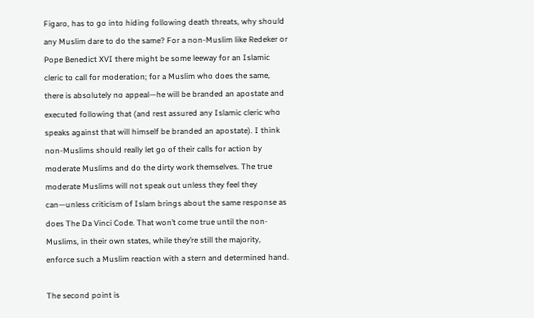Figaro, has to go into hiding following death threats, why should any Muslim dare to do the same? For a non-Muslim like Redeker or Pope Benedict XVI there might be some leeway for an Islamic cleric to call for moderation; for a Muslim who does the same, there is absolutely no appeal—he will be branded an apostate and executed following that (and rest assured any Islamic cleric who speaks against that will himself be branded an apostate). I think non-Muslims should really let go of their calls for action by moderate Muslims and do the dirty work themselves. The true moderate Muslims will not speak out unless they feel they can—unless criticism of Islam brings about the same response as does The Da Vinci Code. That won’t come true until the non-Muslims, in their own states, while they’re still the majority, enforce such a Muslim reaction with a stern and determined hand.

The second point is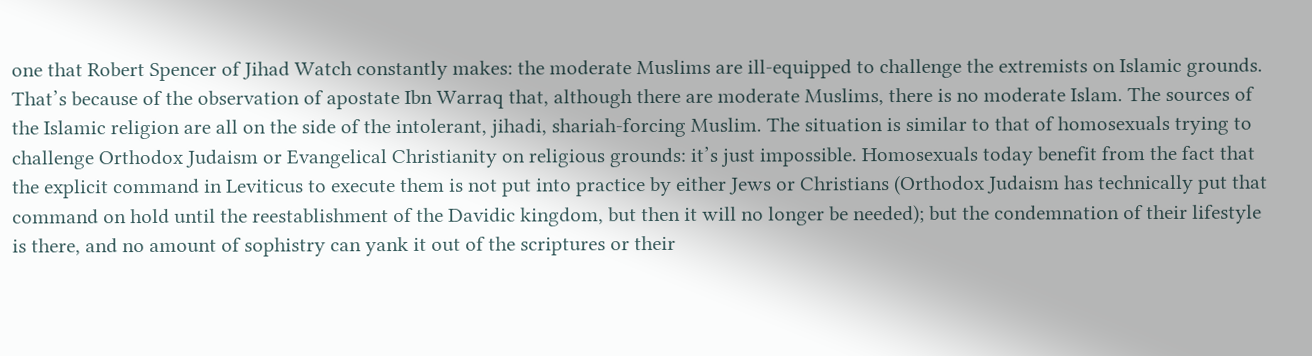one that Robert Spencer of Jihad Watch constantly makes: the moderate Muslims are ill-equipped to challenge the extremists on Islamic grounds. That’s because of the observation of apostate Ibn Warraq that, although there are moderate Muslims, there is no moderate Islam. The sources of the Islamic religion are all on the side of the intolerant, jihadi, shariah-forcing Muslim. The situation is similar to that of homosexuals trying to challenge Orthodox Judaism or Evangelical Christianity on religious grounds: it’s just impossible. Homosexuals today benefit from the fact that the explicit command in Leviticus to execute them is not put into practice by either Jews or Christians (Orthodox Judaism has technically put that command on hold until the reestablishment of the Davidic kingdom, but then it will no longer be needed); but the condemnation of their lifestyle is there, and no amount of sophistry can yank it out of the scriptures or their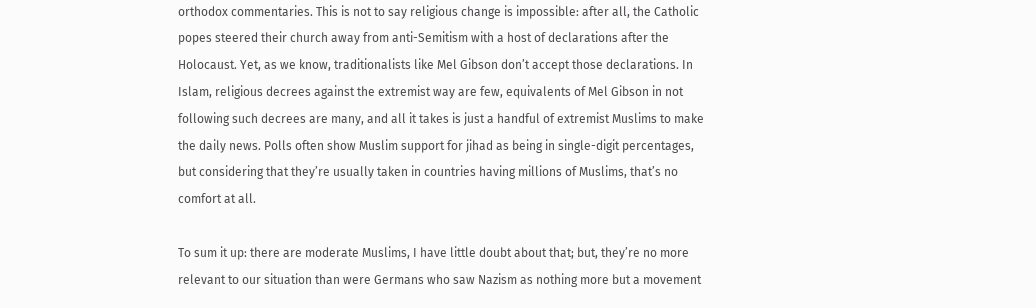orthodox commentaries. This is not to say religious change is impossible: after all, the Catholic popes steered their church away from anti-Semitism with a host of declarations after the Holocaust. Yet, as we know, traditionalists like Mel Gibson don’t accept those declarations. In Islam, religious decrees against the extremist way are few, equivalents of Mel Gibson in not following such decrees are many, and all it takes is just a handful of extremist Muslims to make the daily news. Polls often show Muslim support for jihad as being in single-digit percentages, but considering that they’re usually taken in countries having millions of Muslims, that’s no comfort at all.

To sum it up: there are moderate Muslims, I have little doubt about that; but, they’re no more relevant to our situation than were Germans who saw Nazism as nothing more but a movement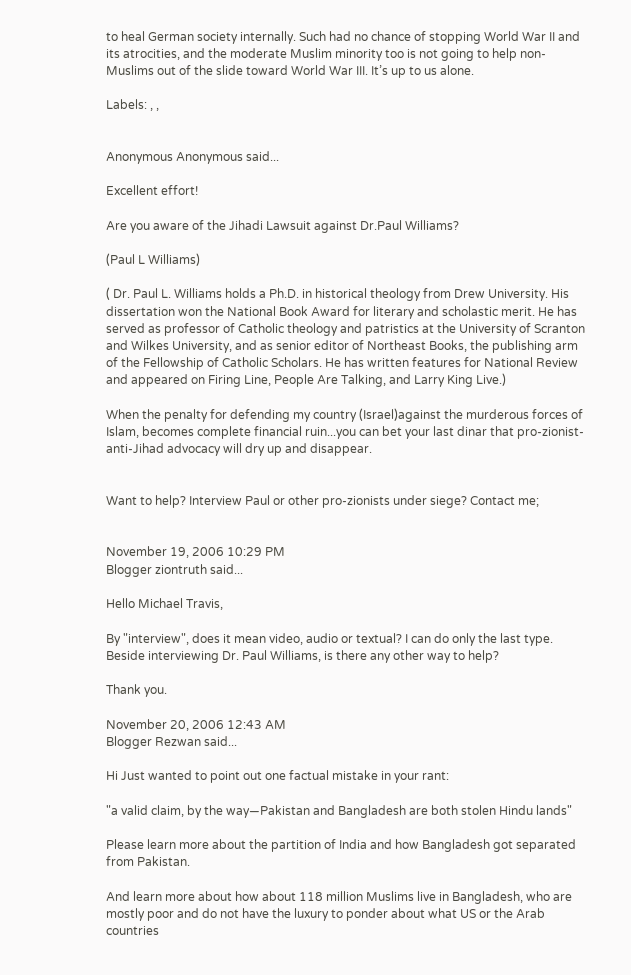to heal German society internally. Such had no chance of stopping World War II and its atrocities, and the moderate Muslim minority too is not going to help non-Muslims out of the slide toward World War III. It’s up to us alone.

Labels: , ,


Anonymous Anonymous said...

Excellent effort!

Are you aware of the Jihadi Lawsuit against Dr.Paul Williams?

(Paul L Williams)

( Dr. Paul L. Williams holds a Ph.D. in historical theology from Drew University. His dissertation won the National Book Award for literary and scholastic merit. He has served as professor of Catholic theology and patristics at the University of Scranton and Wilkes University, and as senior editor of Northeast Books, the publishing arm of the Fellowship of Catholic Scholars. He has written features for National Review and appeared on Firing Line, People Are Talking, and Larry King Live.)

When the penalty for defending my country (Israel)against the murderous forces of Islam, becomes complete financial ruin...you can bet your last dinar that pro-zionist-anti-Jihad advocacy will dry up and disappear.


Want to help? Interview Paul or other pro-zionists under siege? Contact me;


November 19, 2006 10:29 PM
Blogger ziontruth said...

Hello Michael Travis,

By "interview", does it mean video, audio or textual? I can do only the last type. Beside interviewing Dr. Paul Williams, is there any other way to help?

Thank you.

November 20, 2006 12:43 AM
Blogger Rezwan said...

Hi Just wanted to point out one factual mistake in your rant:

"a valid claim, by the way—Pakistan and Bangladesh are both stolen Hindu lands"

Please learn more about the partition of India and how Bangladesh got separated from Pakistan.

And learn more about how about 118 million Muslims live in Bangladesh, who are mostly poor and do not have the luxury to ponder about what US or the Arab countries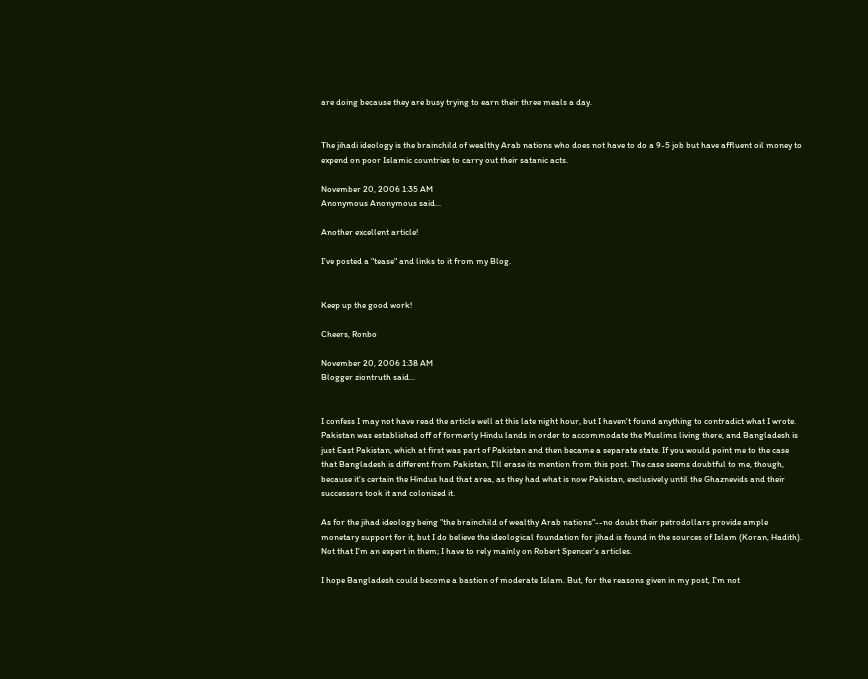are doing because they are busy trying to earn their three meals a day.


The jihadi ideology is the brainchild of wealthy Arab nations who does not have to do a 9-5 job but have affluent oil money to expend on poor Islamic countries to carry out their satanic acts.

November 20, 2006 1:35 AM
Anonymous Anonymous said...

Another excellent article!

I've posted a "tease" and links to it from my Blog.


Keep up the good work!

Cheers, Ronbo

November 20, 2006 1:38 AM
Blogger ziontruth said...


I confess I may not have read the article well at this late night hour, but I haven't found anything to contradict what I wrote. Pakistan was established off of formerly Hindu lands in order to accommodate the Muslims living there, and Bangladesh is just East Pakistan, which at first was part of Pakistan and then became a separate state. If you would point me to the case that Bangladesh is different from Pakistan, I'll erase its mention from this post. The case seems doubtful to me, though, because it's certain the Hindus had that area, as they had what is now Pakistan, exclusively until the Ghaznevids and their successors took it and colonized it.

As for the jihad ideology being "the brainchild of wealthy Arab nations"--no doubt their petrodollars provide ample monetary support for it, but I do believe the ideological foundation for jihad is found in the sources of Islam (Koran, Hadith). Not that I'm an expert in them; I have to rely mainly on Robert Spencer's articles.

I hope Bangladesh could become a bastion of moderate Islam. But, for the reasons given in my post, I'm not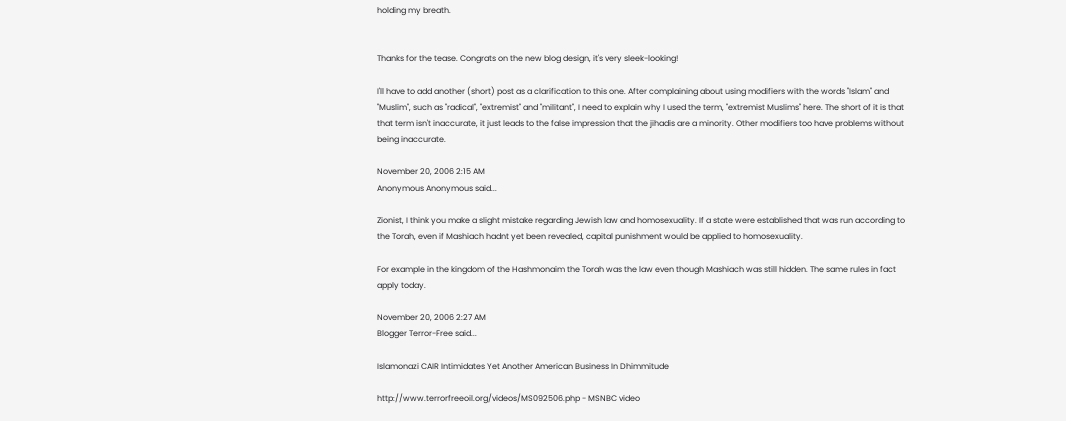holding my breath.


Thanks for the tease. Congrats on the new blog design, it's very sleek-looking!

I'll have to add another (short) post as a clarification to this one. After complaining about using modifiers with the words "Islam" and "Muslim", such as "radical", "extremist" and "militant", I need to explain why I used the term, "extremist Muslims" here. The short of it is that that term isn't inaccurate, it just leads to the false impression that the jihadis are a minority. Other modifiers too have problems without being inaccurate.

November 20, 2006 2:15 AM
Anonymous Anonymous said...

Zionist, I think you make a slight mistake regarding Jewish law and homosexuality. If a state were established that was run according to the Torah, even if Mashiach hadnt yet been revealed, capital punishment would be applied to homosexuality.

For example in the kingdom of the Hashmonaim the Torah was the law even though Mashiach was still hidden. The same rules in fact apply today.

November 20, 2006 2:27 AM
Blogger Terror-Free said...

Islamonazi CAIR Intimidates Yet Another American Business In Dhimmitude

http://www.terrorfreeoil.org/videos/MS092506.php - MSNBC video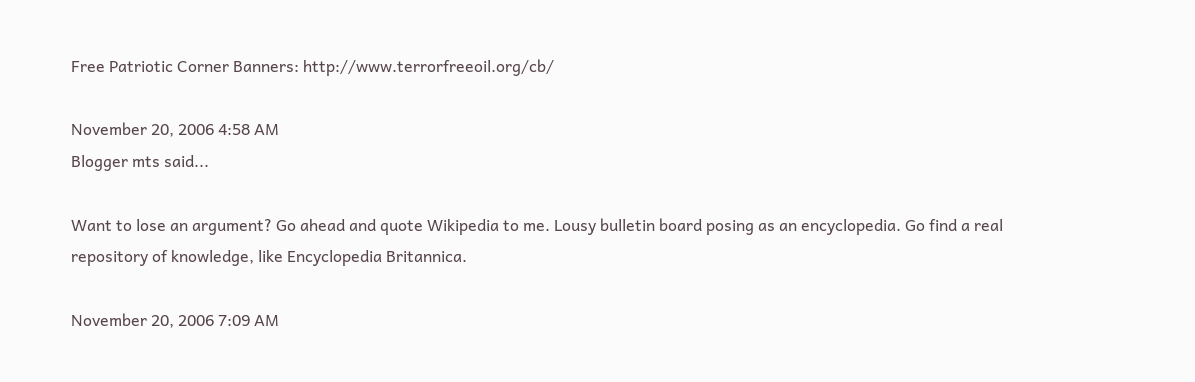Free Patriotic Corner Banners: http://www.terrorfreeoil.org/cb/

November 20, 2006 4:58 AM
Blogger mts said...

Want to lose an argument? Go ahead and quote Wikipedia to me. Lousy bulletin board posing as an encyclopedia. Go find a real repository of knowledge, like Encyclopedia Britannica.

November 20, 2006 7:09 AM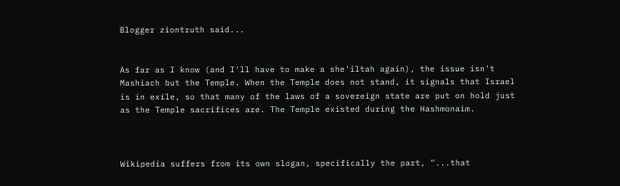Blogger ziontruth said...


As far as I know (and I'll have to make a she'iltah again), the issue isn't Mashiach but the Temple. When the Temple does not stand, it signals that Israel is in exile, so that many of the laws of a sovereign state are put on hold just as the Temple sacrifices are. The Temple existed during the Hashmonaim.



Wikipedia suffers from its own slogan, specifically the part, "...that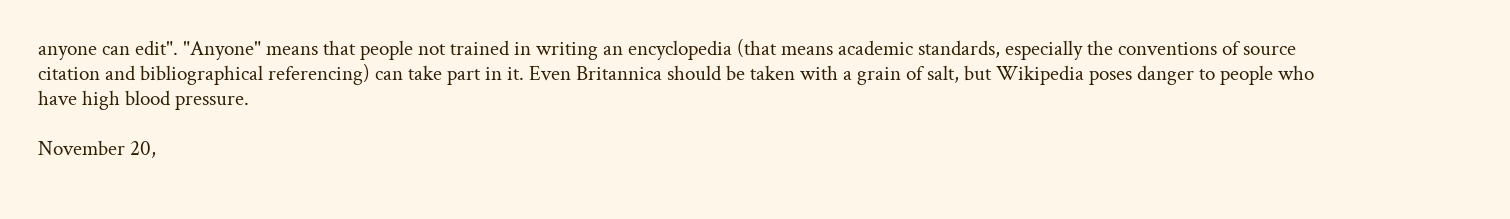anyone can edit". "Anyone" means that people not trained in writing an encyclopedia (that means academic standards, especially the conventions of source citation and bibliographical referencing) can take part in it. Even Britannica should be taken with a grain of salt, but Wikipedia poses danger to people who have high blood pressure.

November 20,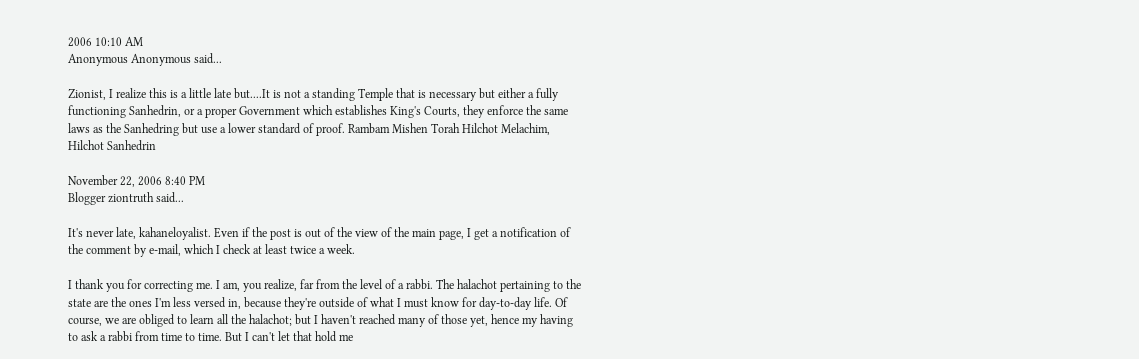2006 10:10 AM
Anonymous Anonymous said...

Zionist, I realize this is a little late but....It is not a standing Temple that is necessary but either a fully functioning Sanhedrin, or a proper Government which establishes King's Courts, they enforce the same laws as the Sanhedring but use a lower standard of proof. Rambam Mishen Torah Hilchot Melachim, Hilchot Sanhedrin

November 22, 2006 8:40 PM
Blogger ziontruth said...

It's never late, kahaneloyalist. Even if the post is out of the view of the main page, I get a notification of the comment by e-mail, which I check at least twice a week.

I thank you for correcting me. I am, you realize, far from the level of a rabbi. The halachot pertaining to the state are the ones I'm less versed in, because they're outside of what I must know for day-to-day life. Of course, we are obliged to learn all the halachot; but I haven't reached many of those yet, hence my having to ask a rabbi from time to time. But I can't let that hold me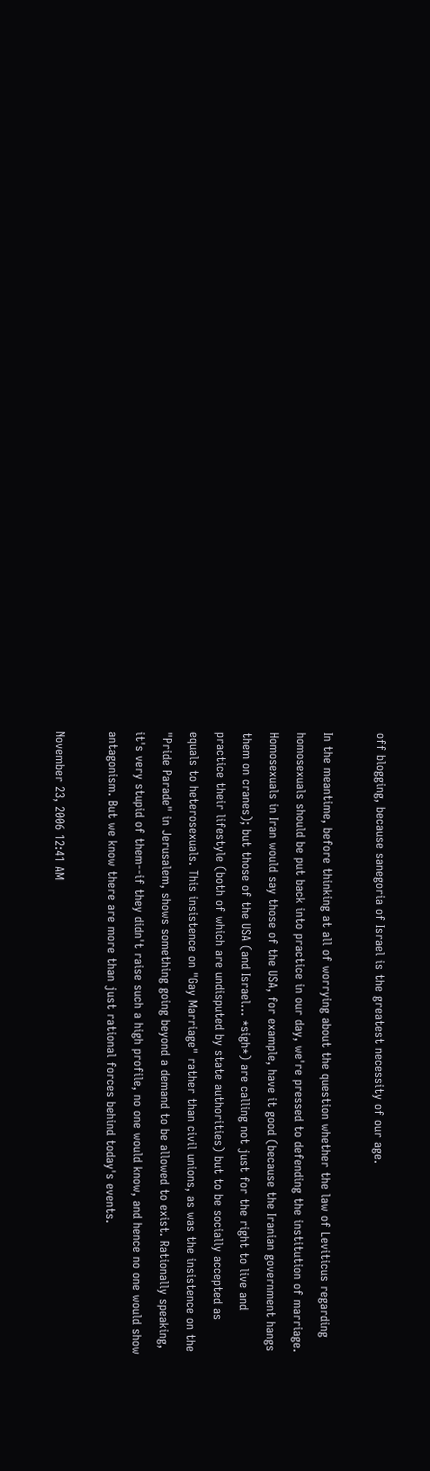off blogging, because sanegoria of Israel is the greatest necessity of our age.

In the meantime, before thinking at all of worrying about the question whether the law of Leviticus regarding homosexuals should be put back into practice in our day, we're pressed to defending the institution of marriage. Homosexuals in Iran would say those of the USA, for example, have it good (because the Iranian government hangs them on cranes); but those of the USA (and Israel... *sigh*) are calling not just for the right to live and practice their lifestyle (both of which are undisputed by state authorities) but to be socially accepted as equals to heterosexuals. This insistence on "Gay Marriage" rather than civil unions, as was the insistence on the "Pride Parade" in Jerusalem, shows something going beyond a demand to be allowed to exist. Rationally speaking, it's very stupid of them--if they didn't raise such a high profile, no one would know, and hence no one would show antagonism. But we know there are more than just rational forces behind today's events.

November 23, 2006 12:41 AM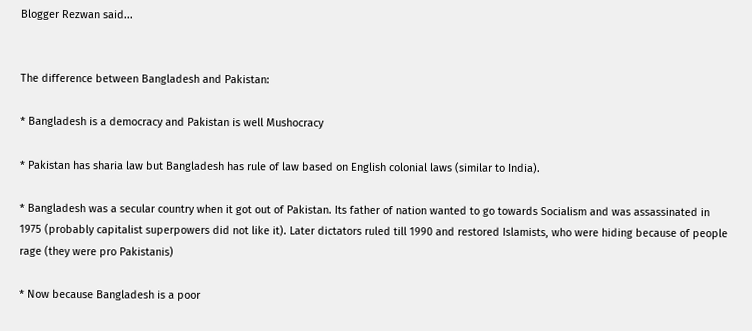Blogger Rezwan said...


The difference between Bangladesh and Pakistan:

* Bangladesh is a democracy and Pakistan is well Mushocracy

* Pakistan has sharia law but Bangladesh has rule of law based on English colonial laws (similar to India).

* Bangladesh was a secular country when it got out of Pakistan. Its father of nation wanted to go towards Socialism and was assassinated in 1975 (probably capitalist superpowers did not like it). Later dictators ruled till 1990 and restored Islamists, who were hiding because of people rage (they were pro Pakistanis)

* Now because Bangladesh is a poor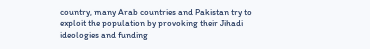country, many Arab countries and Pakistan try to exploit the population by provoking their Jihadi ideologies and funding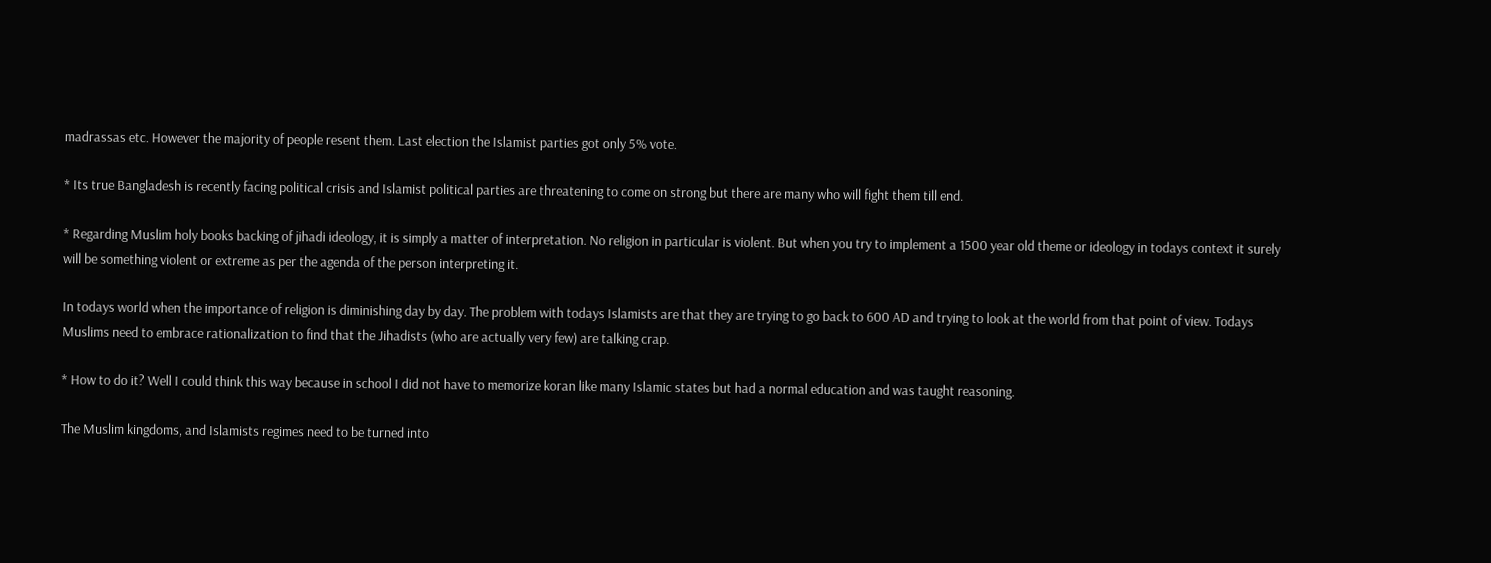madrassas etc. However the majority of people resent them. Last election the Islamist parties got only 5% vote.

* Its true Bangladesh is recently facing political crisis and Islamist political parties are threatening to come on strong but there are many who will fight them till end.

* Regarding Muslim holy books backing of jihadi ideology, it is simply a matter of interpretation. No religion in particular is violent. But when you try to implement a 1500 year old theme or ideology in todays context it surely will be something violent or extreme as per the agenda of the person interpreting it.

In todays world when the importance of religion is diminishing day by day. The problem with todays Islamists are that they are trying to go back to 600 AD and trying to look at the world from that point of view. Todays Muslims need to embrace rationalization to find that the Jihadists (who are actually very few) are talking crap.

* How to do it? Well I could think this way because in school I did not have to memorize koran like many Islamic states but had a normal education and was taught reasoning.

The Muslim kingdoms, and Islamists regimes need to be turned into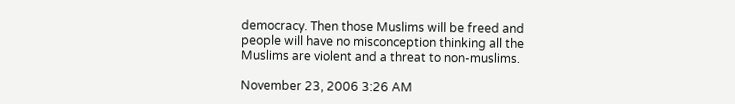democracy. Then those Muslims will be freed and people will have no misconception thinking all the Muslims are violent and a threat to non-muslims.

November 23, 2006 3:26 AM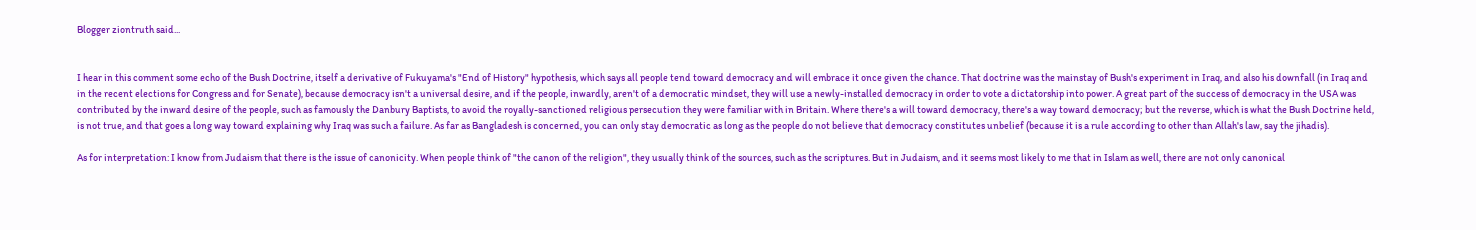Blogger ziontruth said...


I hear in this comment some echo of the Bush Doctrine, itself a derivative of Fukuyama's "End of History" hypothesis, which says all people tend toward democracy and will embrace it once given the chance. That doctrine was the mainstay of Bush's experiment in Iraq, and also his downfall (in Iraq and in the recent elections for Congress and for Senate), because democracy isn't a universal desire, and if the people, inwardly, aren't of a democratic mindset, they will use a newly-installed democracy in order to vote a dictatorship into power. A great part of the success of democracy in the USA was contributed by the inward desire of the people, such as famously the Danbury Baptists, to avoid the royally-sanctioned religious persecution they were familiar with in Britain. Where there's a will toward democracy, there's a way toward democracy; but the reverse, which is what the Bush Doctrine held, is not true, and that goes a long way toward explaining why Iraq was such a failure. As far as Bangladesh is concerned, you can only stay democratic as long as the people do not believe that democracy constitutes unbelief (because it is a rule according to other than Allah's law, say the jihadis).

As for interpretation: I know from Judaism that there is the issue of canonicity. When people think of "the canon of the religion", they usually think of the sources, such as the scriptures. But in Judaism, and it seems most likely to me that in Islam as well, there are not only canonical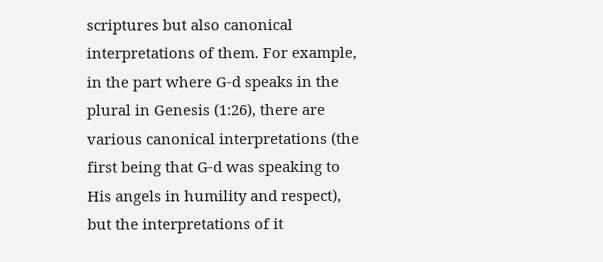scriptures but also canonical interpretations of them. For example, in the part where G-d speaks in the plural in Genesis (1:26), there are various canonical interpretations (the first being that G-d was speaking to His angels in humility and respect), but the interpretations of it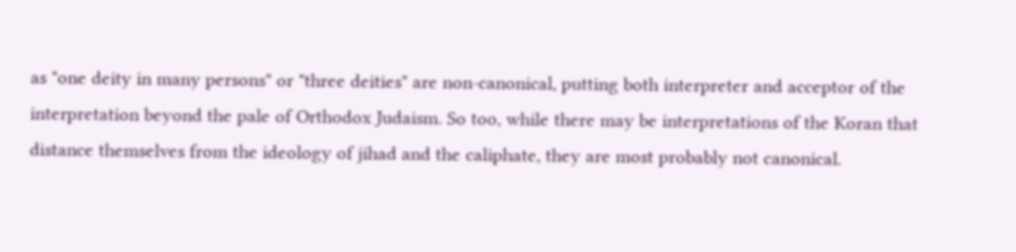as "one deity in many persons" or "three deities" are non-canonical, putting both interpreter and acceptor of the interpretation beyond the pale of Orthodox Judaism. So too, while there may be interpretations of the Koran that distance themselves from the ideology of jihad and the caliphate, they are most probably not canonical.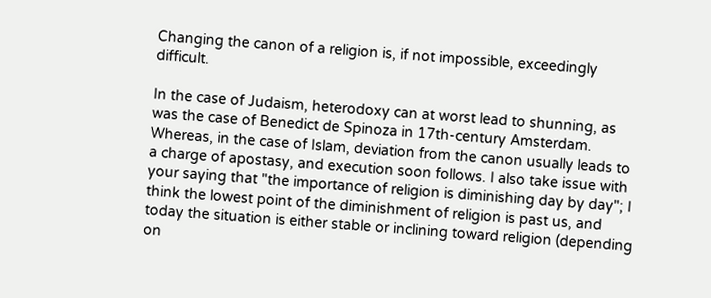Changing the canon of a religion is, if not impossible, exceedingly difficult.

In the case of Judaism, heterodoxy can at worst lead to shunning, as was the case of Benedict de Spinoza in 17th-century Amsterdam. Whereas, in the case of Islam, deviation from the canon usually leads to a charge of apostasy, and execution soon follows. I also take issue with your saying that "the importance of religion is diminishing day by day"; I think the lowest point of the diminishment of religion is past us, and today the situation is either stable or inclining toward religion (depending on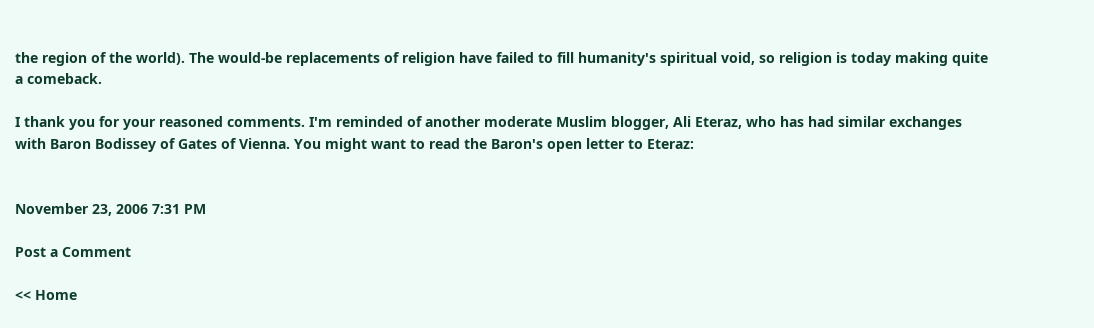the region of the world). The would-be replacements of religion have failed to fill humanity's spiritual void, so religion is today making quite a comeback.

I thank you for your reasoned comments. I'm reminded of another moderate Muslim blogger, Ali Eteraz, who has had similar exchanges with Baron Bodissey of Gates of Vienna. You might want to read the Baron's open letter to Eteraz:


November 23, 2006 7:31 PM

Post a Comment

<< Home